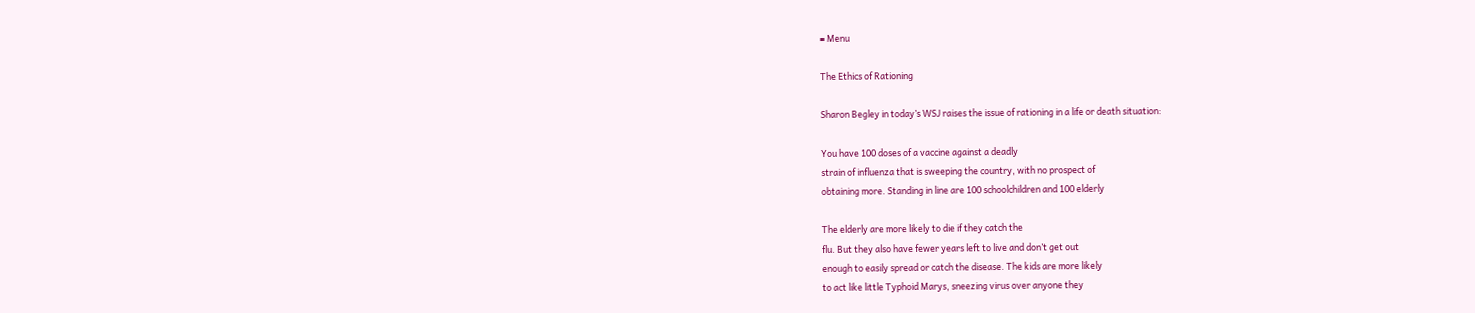≡ Menu

The Ethics of Rationing

Sharon Begley in today’s WSJ raises the issue of rationing in a life or death situation:

You have 100 doses of a vaccine against a deadly
strain of influenza that is sweeping the country, with no prospect of
obtaining more. Standing in line are 100 schoolchildren and 100 elderly

The elderly are more likely to die if they catch the
flu. But they also have fewer years left to live and don’t get out
enough to easily spread or catch the disease. The kids are more likely
to act like little Typhoid Marys, sneezing virus over anyone they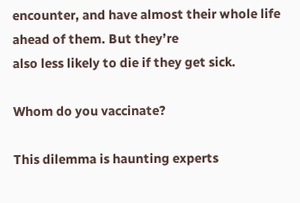encounter, and have almost their whole life ahead of them. But they’re
also less likely to die if they get sick.

Whom do you vaccinate?

This dilemma is haunting experts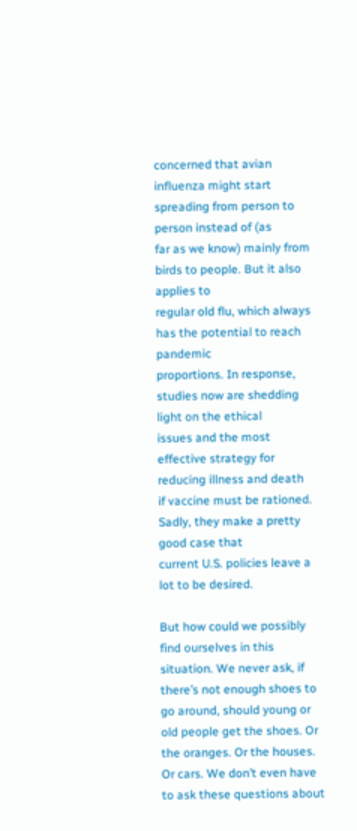concerned that avian
influenza might start spreading from person to person instead of (as
far as we know) mainly from birds to people. But it also applies to
regular old flu, which always has the potential to reach pandemic
proportions. In response, studies now are shedding light on the ethical
issues and the most effective strategy for reducing illness and death
if vaccine must be rationed. Sadly, they make a pretty good case that
current U.S. policies leave a lot to be desired.

But how could we possibly find ourselves in this situation. We never ask, if there’s not enough shoes to go around, should young or old people get the shoes. Or the oranges. Or the houses. Or cars. We don’t even have to ask these questions about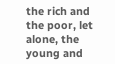the rich and the poor, let alone, the young and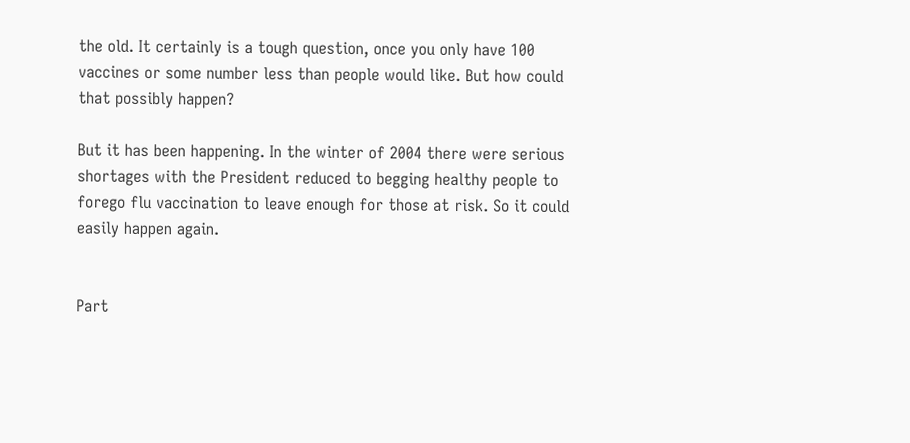the old. It certainly is a tough question, once you only have 100 vaccines or some number less than people would like. But how could that possibly happen?

But it has been happening. In the winter of 2004 there were serious shortages with the President reduced to begging healthy people to forego flu vaccination to leave enough for those at risk. So it could easily happen again.


Part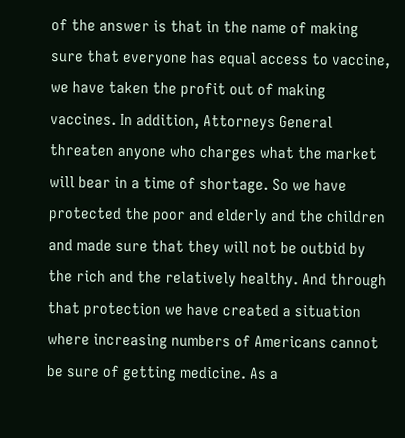of the answer is that in the name of making sure that everyone has equal access to vaccine, we have taken the profit out of making vaccines. In addition, Attorneys General threaten anyone who charges what the market will bear in a time of shortage. So we have protected the poor and elderly and the children and made sure that they will not be outbid by the rich and the relatively healthy. And through that protection we have created a situation where increasing numbers of Americans cannot be sure of getting medicine. As a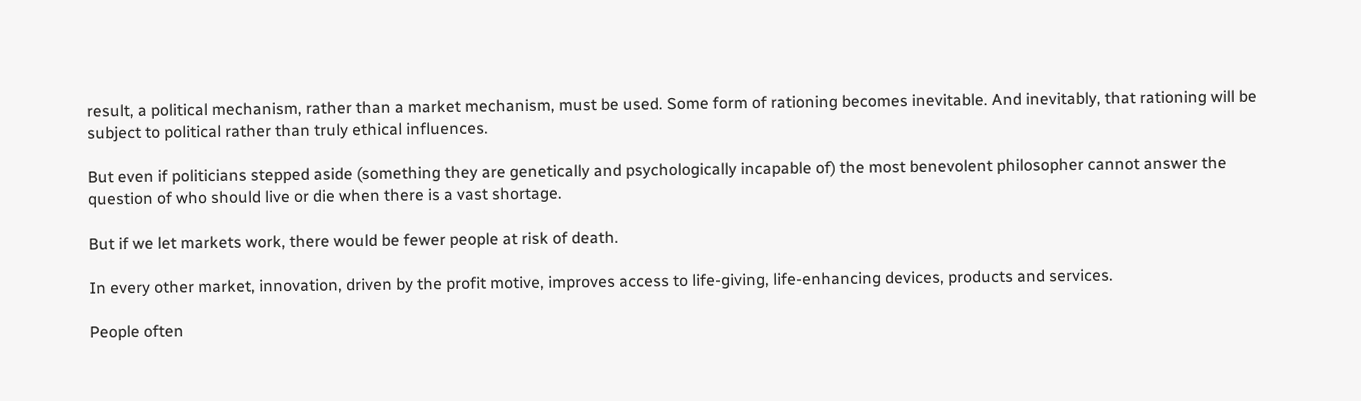result, a political mechanism, rather than a market mechanism, must be used. Some form of rationing becomes inevitable. And inevitably, that rationing will be subject to political rather than truly ethical influences.

But even if politicians stepped aside (something they are genetically and psychologically incapable of) the most benevolent philosopher cannot answer the question of who should live or die when there is a vast shortage.

But if we let markets work, there would be fewer people at risk of death.

In every other market, innovation, driven by the profit motive, improves access to life-giving, life-enhancing devices, products and services.

People often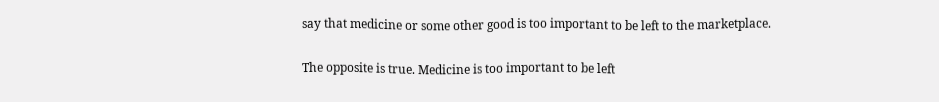say that medicine or some other good is too important to be left to the marketplace.

The opposite is true. Medicine is too important to be left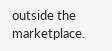outside the marketplace.